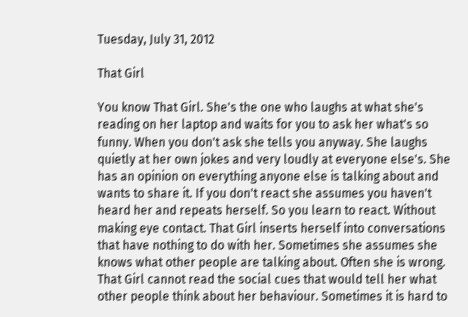Tuesday, July 31, 2012

That Girl

You know That Girl. She's the one who laughs at what she's reading on her laptop and waits for you to ask her what's so funny. When you don't ask she tells you anyway. She laughs quietly at her own jokes and very loudly at everyone else's. She has an opinion on everything anyone else is talking about and wants to share it. If you don't react she assumes you haven't heard her and repeats herself. So you learn to react. Without making eye contact. That Girl inserts herself into conversations that have nothing to do with her. Sometimes she assumes she knows what other people are talking about. Often she is wrong. That Girl cannot read the social cues that would tell her what other people think about her behaviour. Sometimes it is hard to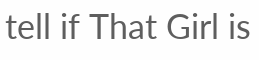tell if That Girl is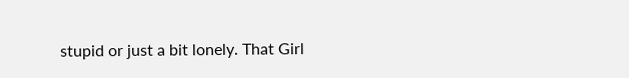stupid or just a bit lonely. That Girl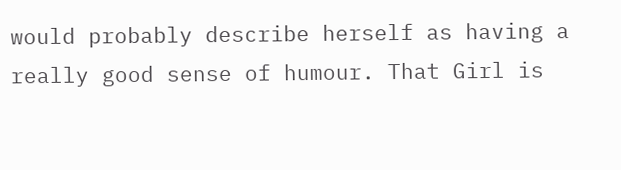would probably describe herself as having a really good sense of humour. That Girl is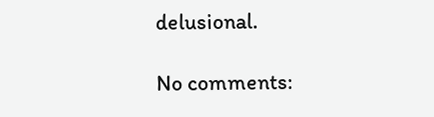delusional.

No comments: